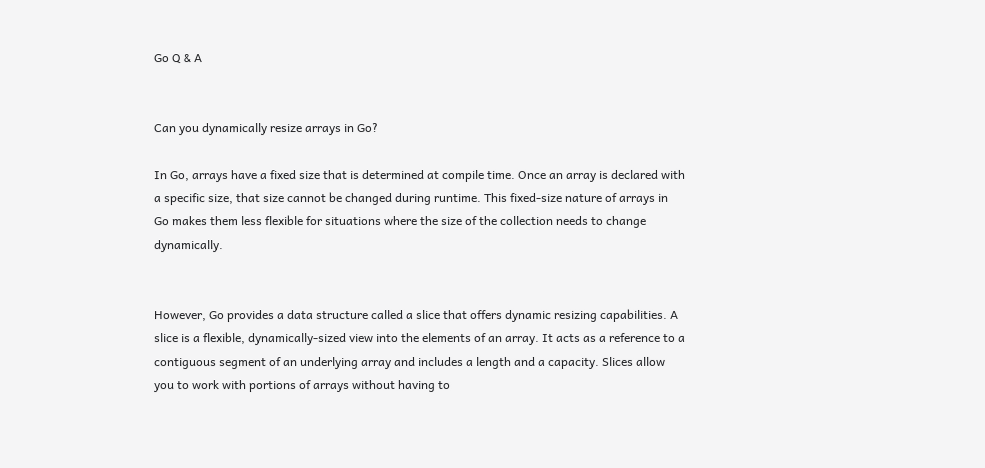Go Q & A


Can you dynamically resize arrays in Go?

In Go, arrays have a fixed size that is determined at compile time. Once an array is declared with a specific size, that size cannot be changed during runtime. This fixed-size nature of arrays in Go makes them less flexible for situations where the size of the collection needs to change dynamically.


However, Go provides a data structure called a slice that offers dynamic resizing capabilities. A slice is a flexible, dynamically-sized view into the elements of an array. It acts as a reference to a contiguous segment of an underlying array and includes a length and a capacity. Slices allow you to work with portions of arrays without having to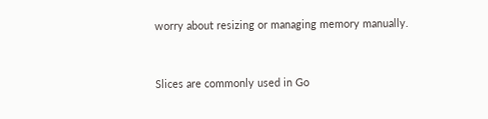worry about resizing or managing memory manually.


Slices are commonly used in Go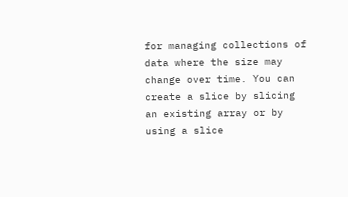for managing collections of data where the size may change over time. You can create a slice by slicing an existing array or by using a slice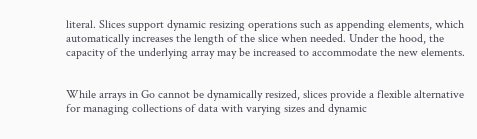literal. Slices support dynamic resizing operations such as appending elements, which automatically increases the length of the slice when needed. Under the hood, the capacity of the underlying array may be increased to accommodate the new elements.


While arrays in Go cannot be dynamically resized, slices provide a flexible alternative for managing collections of data with varying sizes and dynamic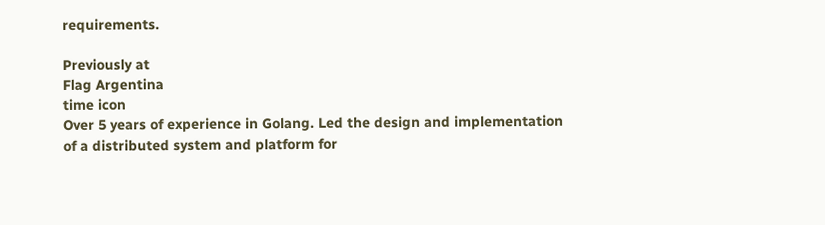requirements.

Previously at
Flag Argentina
time icon
Over 5 years of experience in Golang. Led the design and implementation of a distributed system and platform for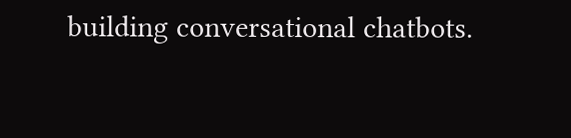building conversational chatbots.